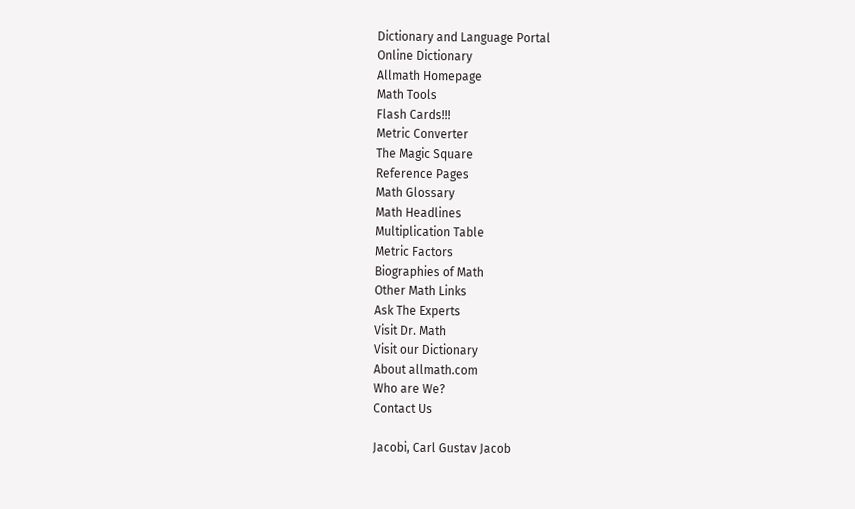Dictionary and Language Portal
Online Dictionary
Allmath Homepage
Math Tools
Flash Cards!!!
Metric Converter
The Magic Square
Reference Pages
Math Glossary
Math Headlines
Multiplication Table
Metric Factors
Biographies of Math
Other Math Links
Ask The Experts
Visit Dr. Math
Visit our Dictionary
About allmath.com
Who are We?
Contact Us

Jacobi, Carl Gustav Jacob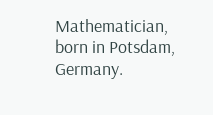Mathematician, born in Potsdam, Germany.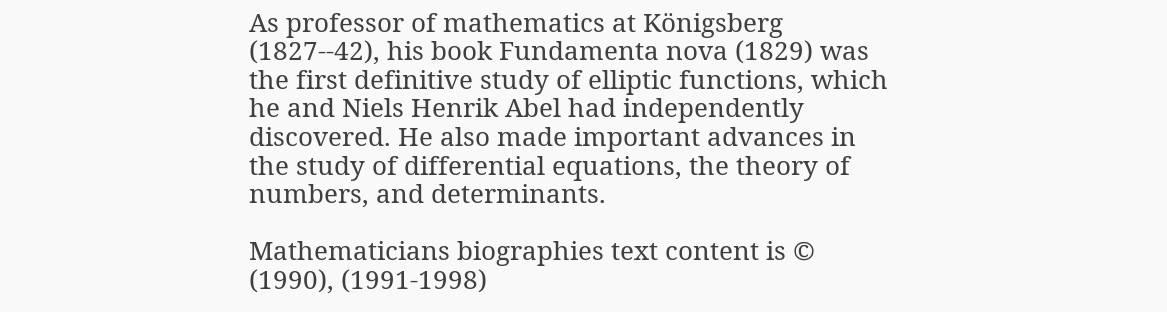As professor of mathematics at Königsberg (1827--42), his book Fundamenta nova (1829) was the first definitive study of elliptic functions, which he and Niels Henrik Abel had independently discovered. He also made important advances in the study of differential equations, the theory of numbers, and determinants.

Mathematicians biographies text content is © (1990), (1991-1998)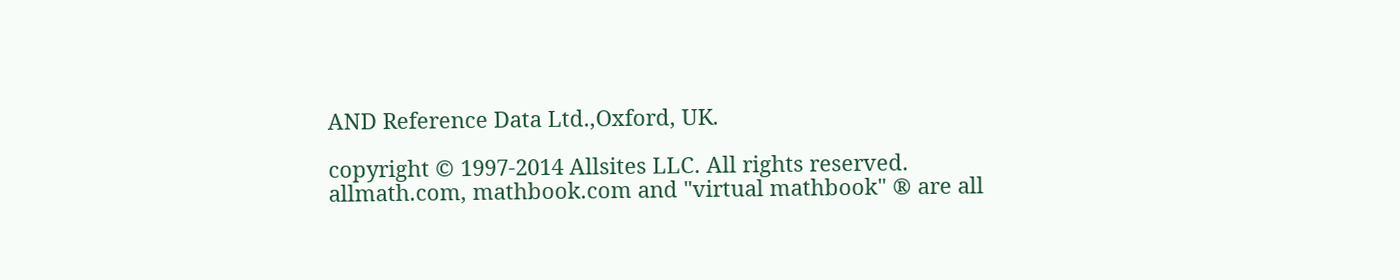AND Reference Data Ltd.,Oxford, UK.

copyright © 1997-2014 Allsites LLC. All rights reserved.
allmath.com, mathbook.com and "virtual mathbook" ® are all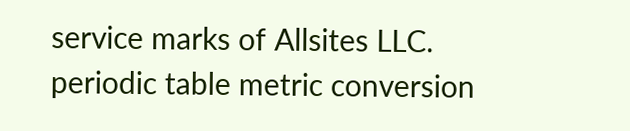service marks of Allsites LLC.
periodic table metric conversion